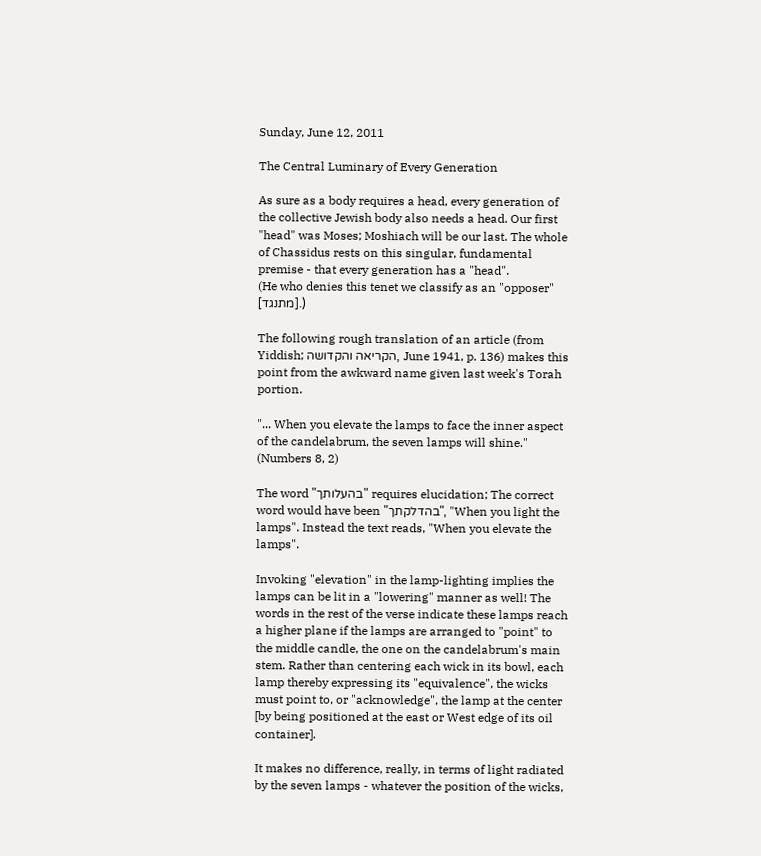Sunday, June 12, 2011

The Central Luminary of Every Generation

As sure as a body requires a head, every generation of the collective Jewish body also needs a head. Our first "head" was Moses; Moshiach will be our last. The whole of Chassidus rests on this singular, fundamental premise - that every generation has a "head".
(He who denies this tenet we classify as an "opposer" [מתנגד].)

The following rough translation of an article (from Yiddish; הקריאה והקדושה, June 1941, p. 136) makes this point from the awkward name given last week's Torah portion.

"... When you elevate the lamps to face the inner aspect of the candelabrum, the seven lamps will shine." (Numbers 8, 2)

The word "בהעלותך" requires elucidation; The correct word would have been "בהדלקתך", "When you light the lamps". Instead the text reads, "When you elevate the lamps".

Invoking "elevation" in the lamp-lighting implies the lamps can be lit in a "lowering" manner as well! The words in the rest of the verse indicate these lamps reach a higher plane if the lamps are arranged to "point" to the middle candle, the one on the candelabrum's main stem. Rather than centering each wick in its bowl, each lamp thereby expressing its "equivalence", the wicks must point to, or "acknowledge", the lamp at the center [by being positioned at the east or West edge of its oil container].

It makes no difference, really, in terms of light radiated by the seven lamps - whatever the position of the wicks,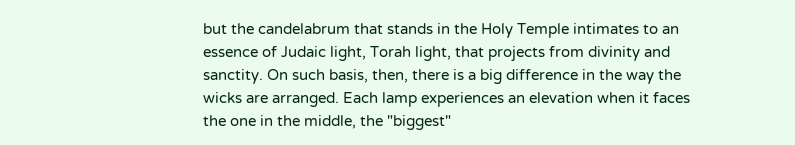but the candelabrum that stands in the Holy Temple intimates to an essence of Judaic light, Torah light, that projects from divinity and sanctity. On such basis, then, there is a big difference in the way the wicks are arranged. Each lamp experiences an elevation when it faces the one in the middle, the "biggest"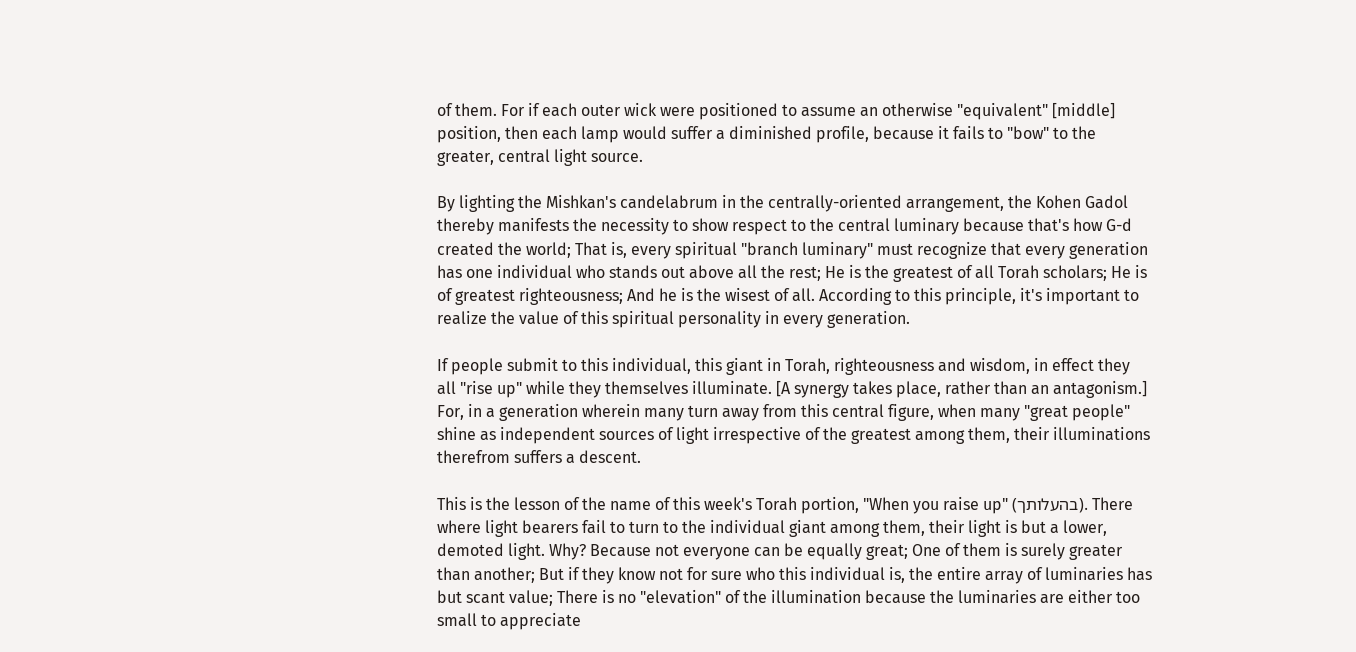of them. For if each outer wick were positioned to assume an otherwise "equivalent" [middle] position, then each lamp would suffer a diminished profile, because it fails to "bow" to the greater, central light source.

By lighting the Mishkan's candelabrum in the centrally-oriented arrangement, the Kohen Gadol thereby manifests the necessity to show respect to the central luminary because that's how G-d created the world; That is, every spiritual "branch luminary" must recognize that every generation has one individual who stands out above all the rest; He is the greatest of all Torah scholars; He is of greatest righteousness; And he is the wisest of all. According to this principle, it's important to realize the value of this spiritual personality in every generation.

If people submit to this individual, this giant in Torah, righteousness and wisdom, in effect they all "rise up" while they themselves illuminate. [A synergy takes place, rather than an antagonism.] For, in a generation wherein many turn away from this central figure, when many "great people" shine as independent sources of light irrespective of the greatest among them, their illuminations therefrom suffers a descent.

This is the lesson of the name of this week's Torah portion, "When you raise up" (בהעלותך). There where light bearers fail to turn to the individual giant among them, their light is but a lower, demoted light. Why? Because not everyone can be equally great; One of them is surely greater than another; But if they know not for sure who this individual is, the entire array of luminaries has but scant value; There is no "elevation" of the illumination because the luminaries are either too small to appreciate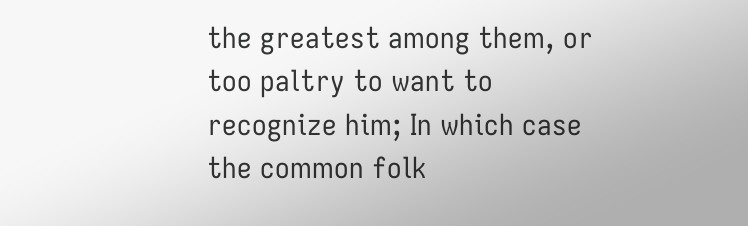the greatest among them, or too paltry to want to recognize him; In which case the common folk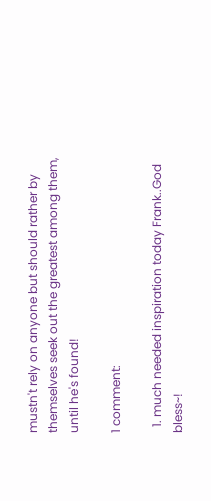mustn't rely on anyone but should rather by themselves seek out the greatest among them, until he's found!

1 comment:

  1. much needed inspiration today Frank..God bless~!